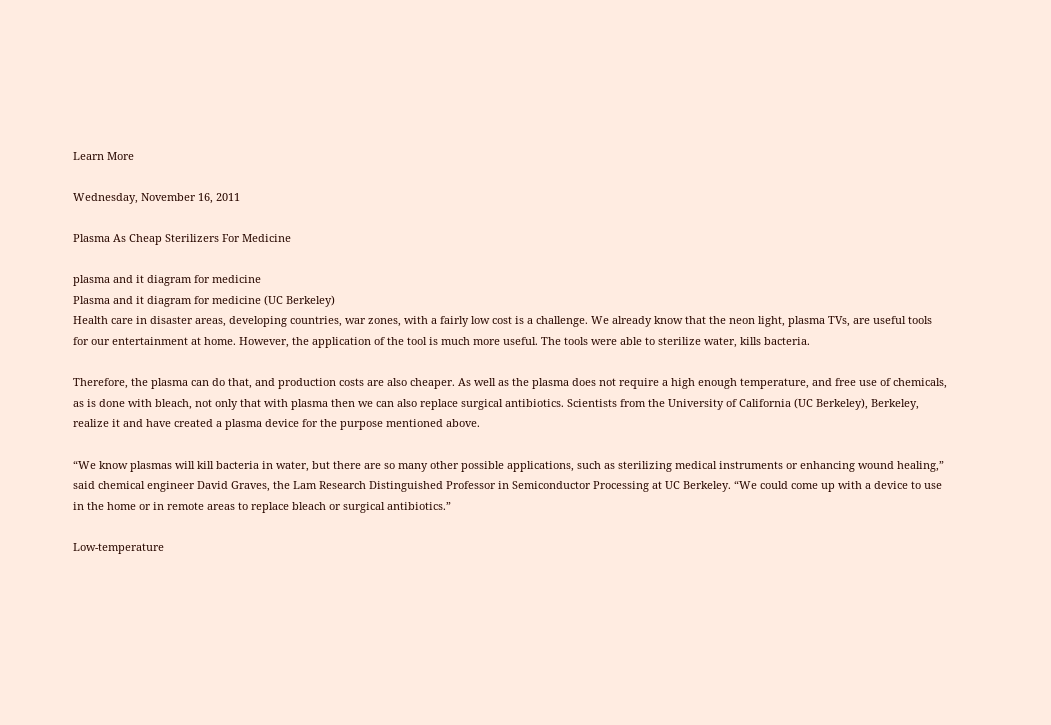Learn More

Wednesday, November 16, 2011

Plasma As Cheap Sterilizers For Medicine

plasma and it diagram for medicine
Plasma and it diagram for medicine (UC Berkeley)
Health care in disaster areas, developing countries, war zones, with a fairly low cost is a challenge. We already know that the neon light, plasma TVs, are useful tools for our entertainment at home. However, the application of the tool is much more useful. The tools were able to sterilize water, kills bacteria.

Therefore, the plasma can do that, and production costs are also cheaper. As well as the plasma does not require a high enough temperature, and free use of chemicals, as is done with bleach, not only that with plasma then we can also replace surgical antibiotics. Scientists from the University of California (UC Berkeley), Berkeley, realize it and have created a plasma device for the purpose mentioned above.

“We know plasmas will kill bacteria in water, but there are so many other possible applications, such as sterilizing medical instruments or enhancing wound healing,” said chemical engineer David Graves, the Lam Research Distinguished Professor in Semiconductor Processing at UC Berkeley. “We could come up with a device to use in the home or in remote areas to replace bleach or surgical antibiotics.”

Low-temperature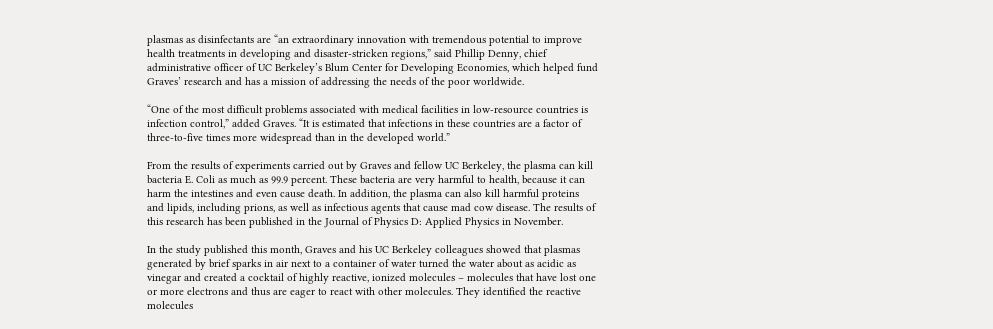plasmas as disinfectants are “an extraordinary innovation with tremendous potential to improve health treatments in developing and disaster-stricken regions,” said Phillip Denny, chief administrative officer of UC Berkeley’s Blum Center for Developing Economies, which helped fund Graves’ research and has a mission of addressing the needs of the poor worldwide.

“One of the most difficult problems associated with medical facilities in low-resource countries is infection control,” added Graves. “It is estimated that infections in these countries are a factor of three-to-five times more widespread than in the developed world.”

From the results of experiments carried out by Graves and fellow UC Berkeley, the plasma can kill bacteria E. Coli as much as 99.9 percent. These bacteria are very harmful to health, because it can harm the intestines and even cause death. In addition, the plasma can also kill harmful proteins and lipids, including prions, as well as infectious agents that cause mad cow disease. The results of this research has been published in the Journal of Physics D: Applied Physics in November.

In the study published this month, Graves and his UC Berkeley colleagues showed that plasmas generated by brief sparks in air next to a container of water turned the water about as acidic as vinegar and created a cocktail of highly reactive, ionized molecules – molecules that have lost one or more electrons and thus are eager to react with other molecules. They identified the reactive molecules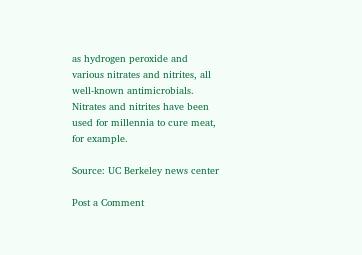as hydrogen peroxide and various nitrates and nitrites, all well-known antimicrobials. Nitrates and nitrites have been used for millennia to cure meat, for example.

Source: UC Berkeley news center

Post a Comment